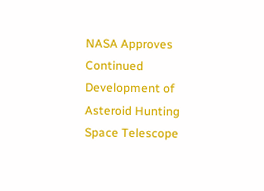NASA Approves Continued Development of Asteroid Hunting Space Telescope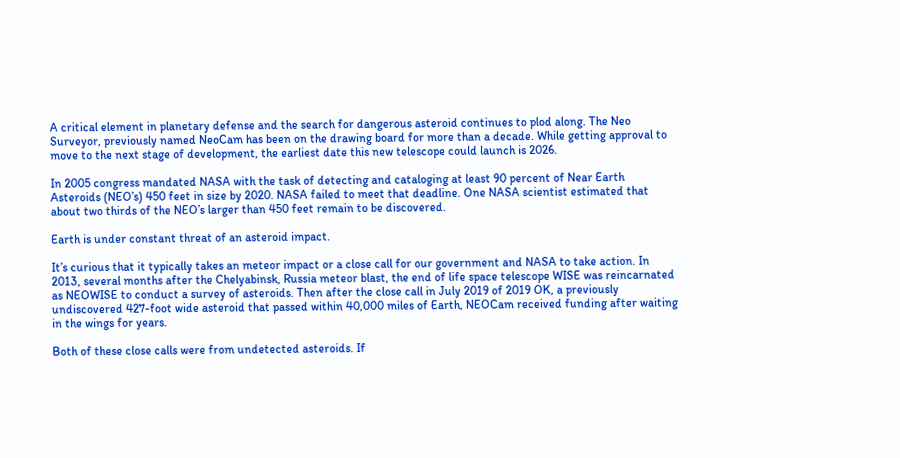A critical element in planetary defense and the search for dangerous asteroid continues to plod along. The Neo Surveyor, previously named NeoCam has been on the drawing board for more than a decade. While getting approval to move to the next stage of development, the earliest date this new telescope could launch is 2026.

In 2005 congress mandated NASA with the task of detecting and cataloging at least 90 percent of Near Earth Asteroids (NEO’s) 450 feet in size by 2020. NASA failed to meet that deadline. One NASA scientist estimated that about two thirds of the NEO’s larger than 450 feet remain to be discovered.

Earth is under constant threat of an asteroid impact.

It’s curious that it typically takes an meteor impact or a close call for our government and NASA to take action. In 2013, several months after the Chelyabinsk, Russia meteor blast, the end of life space telescope WISE was reincarnated as NEOWISE to conduct a survey of asteroids. Then after the close call in July 2019 of 2019 OK, a previously undiscovered 427-foot wide asteroid that passed within 40,000 miles of Earth, NEOCam received funding after waiting in the wings for years.

Both of these close calls were from undetected asteroids. If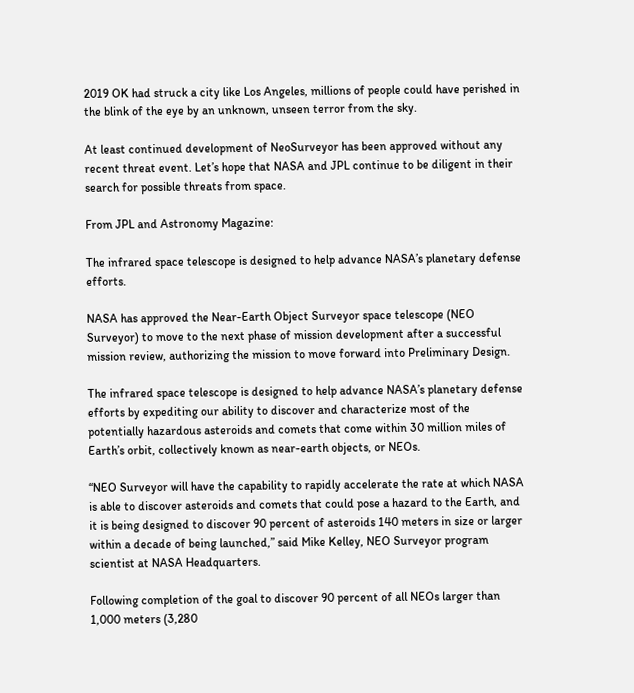2019 OK had struck a city like Los Angeles, millions of people could have perished in the blink of the eye by an unknown, unseen terror from the sky.

At least continued development of NeoSurveyor has been approved without any recent threat event. Let’s hope that NASA and JPL continue to be diligent in their search for possible threats from space.

From JPL and Astronomy Magazine:

The infrared space telescope is designed to help advance NASA’s planetary defense efforts.

NASA has approved the Near-Earth Object Surveyor space telescope (NEO Surveyor) to move to the next phase of mission development after a successful mission review, authorizing the mission to move forward into Preliminary Design.

The infrared space telescope is designed to help advance NASA’s planetary defense efforts by expediting our ability to discover and characterize most of the potentially hazardous asteroids and comets that come within 30 million miles of Earth’s orbit, collectively known as near-earth objects, or NEOs.

“NEO Surveyor will have the capability to rapidly accelerate the rate at which NASA is able to discover asteroids and comets that could pose a hazard to the Earth, and it is being designed to discover 90 percent of asteroids 140 meters in size or larger within a decade of being launched,” said Mike Kelley, NEO Surveyor program scientist at NASA Headquarters.

Following completion of the goal to discover 90 percent of all NEOs larger than 1,000 meters (3,280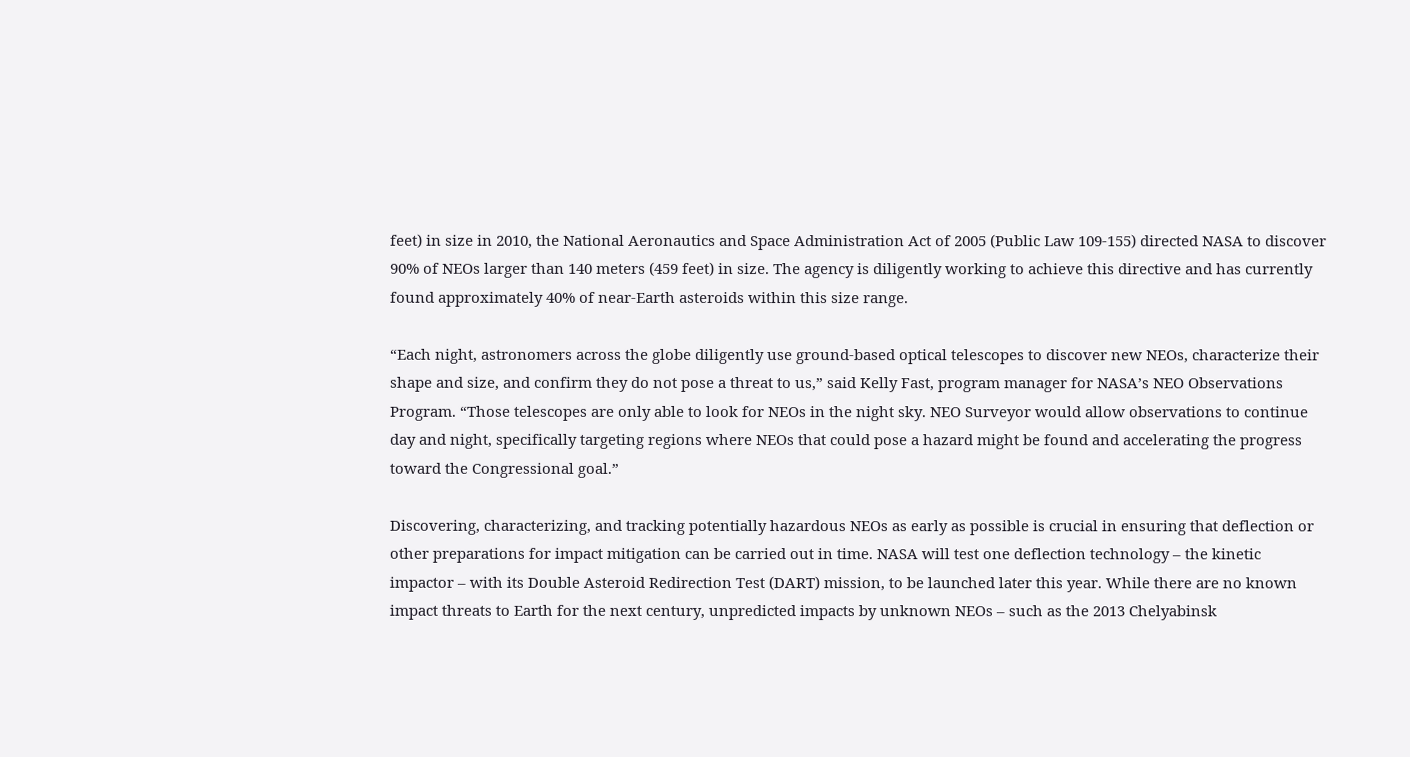feet) in size in 2010, the National Aeronautics and Space Administration Act of 2005 (Public Law 109-155) directed NASA to discover 90% of NEOs larger than 140 meters (459 feet) in size. The agency is diligently working to achieve this directive and has currently found approximately 40% of near-Earth asteroids within this size range.

“Each night, astronomers across the globe diligently use ground-based optical telescopes to discover new NEOs, characterize their shape and size, and confirm they do not pose a threat to us,” said Kelly Fast, program manager for NASA’s NEO Observations Program. “Those telescopes are only able to look for NEOs in the night sky. NEO Surveyor would allow observations to continue day and night, specifically targeting regions where NEOs that could pose a hazard might be found and accelerating the progress toward the Congressional goal.”

Discovering, characterizing, and tracking potentially hazardous NEOs as early as possible is crucial in ensuring that deflection or other preparations for impact mitigation can be carried out in time. NASA will test one deflection technology – the kinetic impactor – with its Double Asteroid Redirection Test (DART) mission, to be launched later this year. While there are no known impact threats to Earth for the next century, unpredicted impacts by unknown NEOs – such as the 2013 Chelyabinsk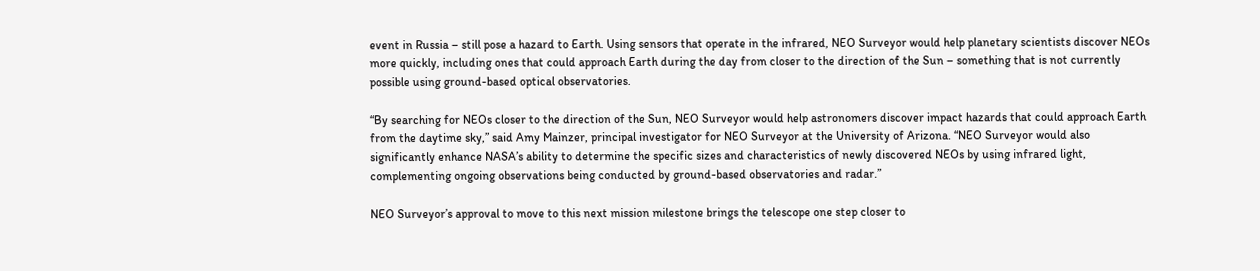event in Russia – still pose a hazard to Earth. Using sensors that operate in the infrared, NEO Surveyor would help planetary scientists discover NEOs more quickly, including ones that could approach Earth during the day from closer to the direction of the Sun – something that is not currently possible using ground-based optical observatories.

“By searching for NEOs closer to the direction of the Sun, NEO Surveyor would help astronomers discover impact hazards that could approach Earth from the daytime sky,” said Amy Mainzer, principal investigator for NEO Surveyor at the University of Arizona. “NEO Surveyor would also significantly enhance NASA’s ability to determine the specific sizes and characteristics of newly discovered NEOs by using infrared light, complementing ongoing observations being conducted by ground-based observatories and radar.”

NEO Surveyor’s approval to move to this next mission milestone brings the telescope one step closer to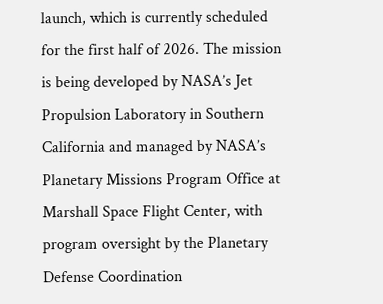launch, which is currently scheduled for the first half of 2026. The mission is being developed by NASA’s Jet Propulsion Laboratory in Southern California and managed by NASA’s Planetary Missions Program Office at Marshall Space Flight Center, with program oversight by the Planetary Defense Coordination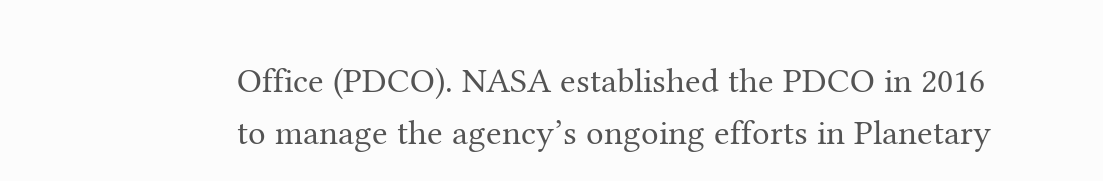Office (PDCO). NASA established the PDCO in 2016 to manage the agency’s ongoing efforts in Planetary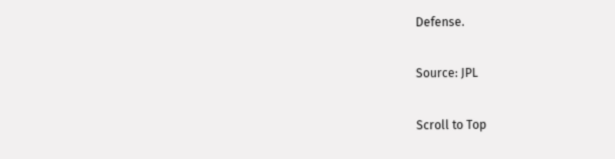Defense.

Source: JPL

Scroll to Top